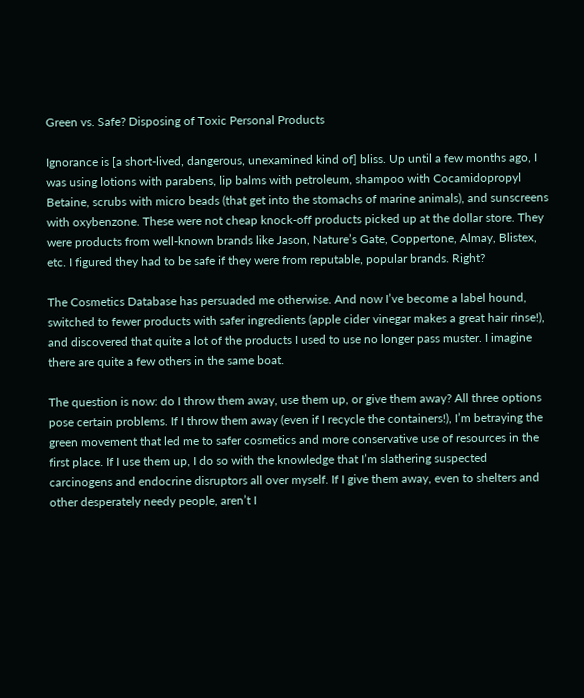Green vs. Safe? Disposing of Toxic Personal Products

Ignorance is [a short-lived, dangerous, unexamined kind of] bliss. Up until a few months ago, I was using lotions with parabens, lip balms with petroleum, shampoo with Cocamidopropyl Betaine, scrubs with micro beads (that get into the stomachs of marine animals), and sunscreens with oxybenzone. These were not cheap knock-off products picked up at the dollar store. They were products from well-known brands like Jason, Nature’s Gate, Coppertone, Almay, Blistex, etc. I figured they had to be safe if they were from reputable, popular brands. Right?

The Cosmetics Database has persuaded me otherwise. And now I’ve become a label hound, switched to fewer products with safer ingredients (apple cider vinegar makes a great hair rinse!), and discovered that quite a lot of the products I used to use no longer pass muster. I imagine there are quite a few others in the same boat.

The question is now: do I throw them away, use them up, or give them away? All three options pose certain problems. If I throw them away (even if I recycle the containers!), I’m betraying the green movement that led me to safer cosmetics and more conservative use of resources in the first place. If I use them up, I do so with the knowledge that I’m slathering suspected carcinogens and endocrine disruptors all over myself. If I give them away, even to shelters and other desperately needy people, aren’t I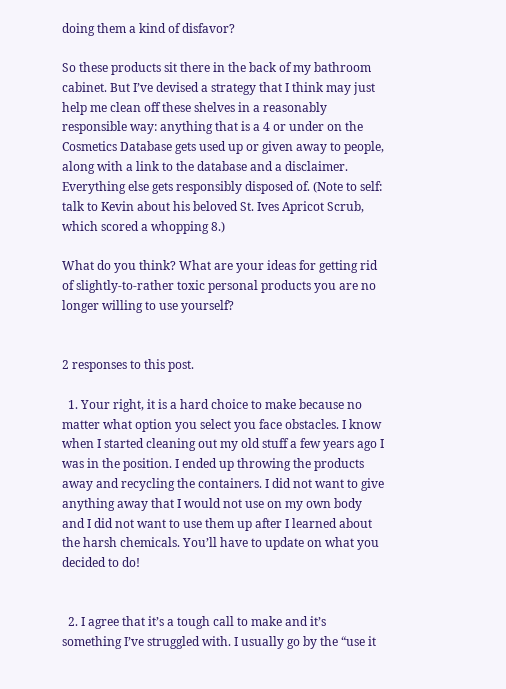doing them a kind of disfavor?

So these products sit there in the back of my bathroom cabinet. But I’ve devised a strategy that I think may just help me clean off these shelves in a reasonably responsible way: anything that is a 4 or under on the Cosmetics Database gets used up or given away to people, along with a link to the database and a disclaimer. Everything else gets responsibly disposed of. (Note to self: talk to Kevin about his beloved St. Ives Apricot Scrub, which scored a whopping 8.)

What do you think? What are your ideas for getting rid of slightly-to-rather toxic personal products you are no longer willing to use yourself?


2 responses to this post.

  1. Your right, it is a hard choice to make because no matter what option you select you face obstacles. I know when I started cleaning out my old stuff a few years ago I was in the position. I ended up throwing the products away and recycling the containers. I did not want to give anything away that I would not use on my own body and I did not want to use them up after I learned about the harsh chemicals. You’ll have to update on what you decided to do!


  2. I agree that it’s a tough call to make and it’s something I’ve struggled with. I usually go by the “use it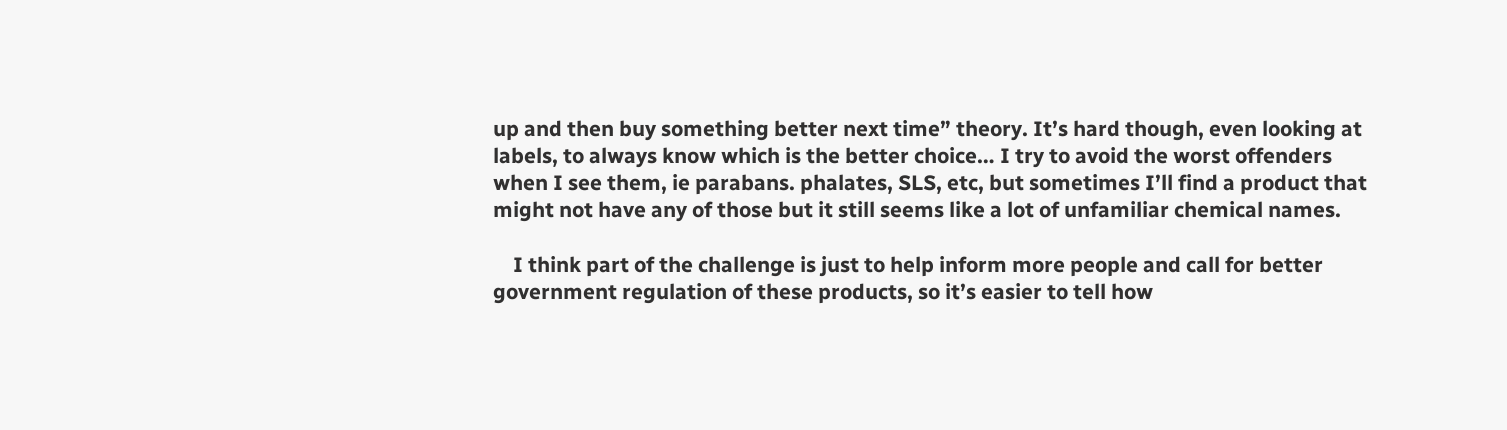up and then buy something better next time” theory. It’s hard though, even looking at labels, to always know which is the better choice… I try to avoid the worst offenders when I see them, ie parabans. phalates, SLS, etc, but sometimes I’ll find a product that might not have any of those but it still seems like a lot of unfamiliar chemical names.

    I think part of the challenge is just to help inform more people and call for better government regulation of these products, so it’s easier to tell how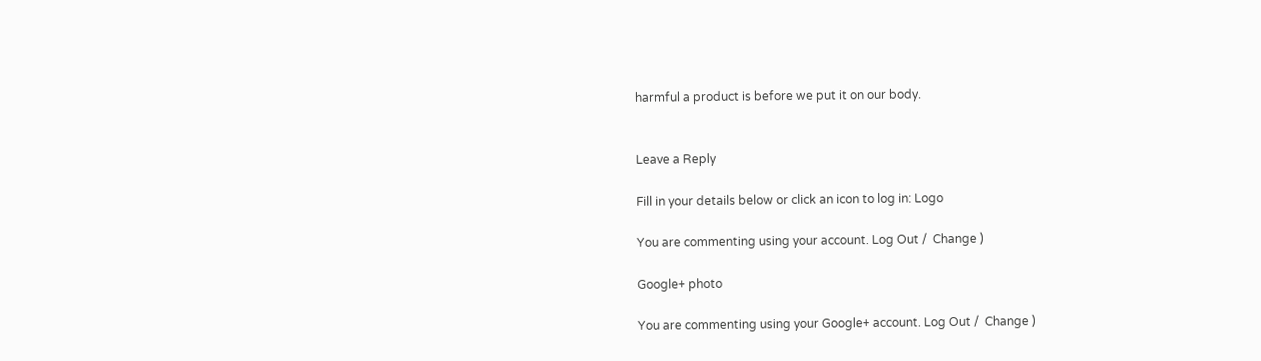harmful a product is before we put it on our body.


Leave a Reply

Fill in your details below or click an icon to log in: Logo

You are commenting using your account. Log Out /  Change )

Google+ photo

You are commenting using your Google+ account. Log Out /  Change )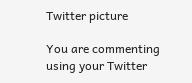Twitter picture

You are commenting using your Twitter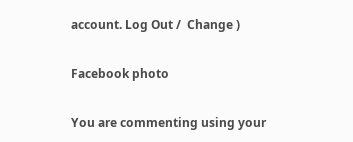account. Log Out /  Change )

Facebook photo

You are commenting using your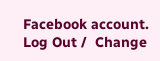Facebook account. Log Out /  Change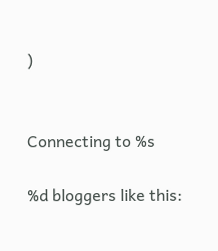)


Connecting to %s

%d bloggers like this: